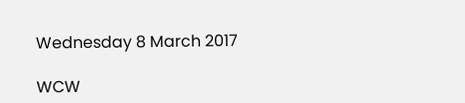Wednesday 8 March 2017

WCW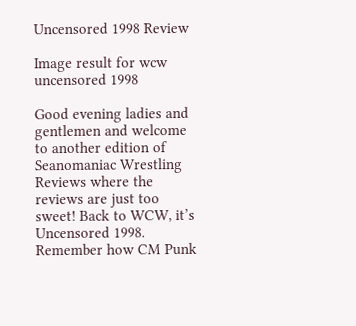Uncensored 1998 Review

Image result for wcw uncensored 1998

Good evening ladies and gentlemen and welcome to another edition of Seanomaniac Wrestling Reviews where the reviews are just too sweet! Back to WCW, it’s Uncensored 1998. Remember how CM Punk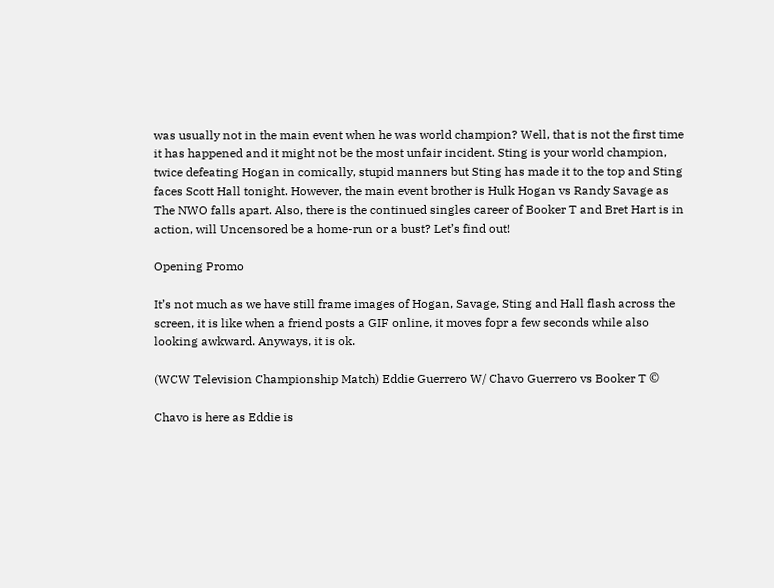was usually not in the main event when he was world champion? Well, that is not the first time it has happened and it might not be the most unfair incident. Sting is your world champion, twice defeating Hogan in comically, stupid manners but Sting has made it to the top and Sting faces Scott Hall tonight. However, the main event brother is Hulk Hogan vs Randy Savage as The NWO falls apart. Also, there is the continued singles career of Booker T and Bret Hart is in action, will Uncensored be a home-run or a bust? Let’s find out!

Opening Promo

It’s not much as we have still frame images of Hogan, Savage, Sting and Hall flash across the screen, it is like when a friend posts a GIF online, it moves fopr a few seconds while also looking awkward. Anyways, it is ok.

(WCW Television Championship Match) Eddie Guerrero W/ Chavo Guerrero vs Booker T ©

Chavo is here as Eddie is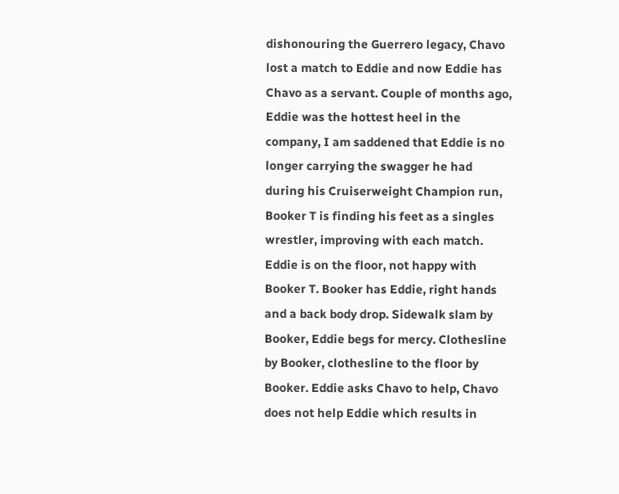dishonouring the Guerrero legacy, Chavo lost a match to Eddie and now Eddie has Chavo as a servant. Couple of months ago, Eddie was the hottest heel in the company, I am saddened that Eddie is no longer carrying the swagger he had during his Cruiserweight Champion run, Booker T is finding his feet as a singles wrestler, improving with each match. Eddie is on the floor, not happy with Booker T. Booker has Eddie, right hands and a back body drop. Sidewalk slam by Booker, Eddie begs for mercy. Clothesline by Booker, clothesline to the floor by Booker. Eddie asks Chavo to help, Chavo does not help Eddie which results in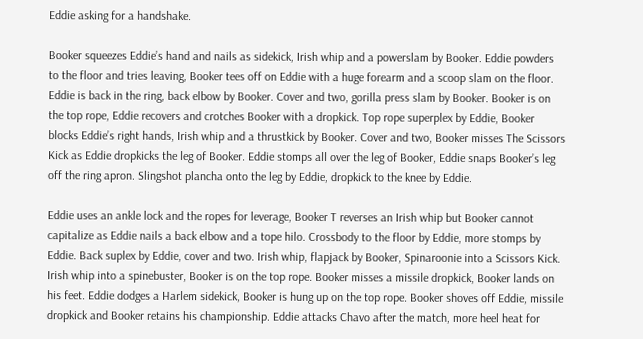Eddie asking for a handshake.

Booker squeezes Eddie’s hand and nails as sidekick, Irish whip and a powerslam by Booker. Eddie powders to the floor and tries leaving, Booker tees off on Eddie with a huge forearm and a scoop slam on the floor. Eddie is back in the ring, back elbow by Booker. Cover and two, gorilla press slam by Booker. Booker is on the top rope, Eddie recovers and crotches Booker with a dropkick. Top rope superplex by Eddie, Booker blocks Eddie’s right hands, Irish whip and a thrustkick by Booker. Cover and two, Booker misses The Scissors Kick as Eddie dropkicks the leg of Booker. Eddie stomps all over the leg of Booker, Eddie snaps Booker’s leg off the ring apron. Slingshot plancha onto the leg by Eddie, dropkick to the knee by Eddie.

Eddie uses an ankle lock and the ropes for leverage, Booker T reverses an Irish whip but Booker cannot capitalize as Eddie nails a back elbow and a tope hilo. Crossbody to the floor by Eddie, more stomps by Eddie. Back suplex by Eddie, cover and two. Irish whip, flapjack by Booker, Spinaroonie into a Scissors Kick. Irish whip into a spinebuster, Booker is on the top rope. Booker misses a missile dropkick, Booker lands on his feet. Eddie dodges a Harlem sidekick, Booker is hung up on the top rope. Booker shoves off Eddie, missile dropkick and Booker retains his championship. Eddie attacks Chavo after the match, more heel heat for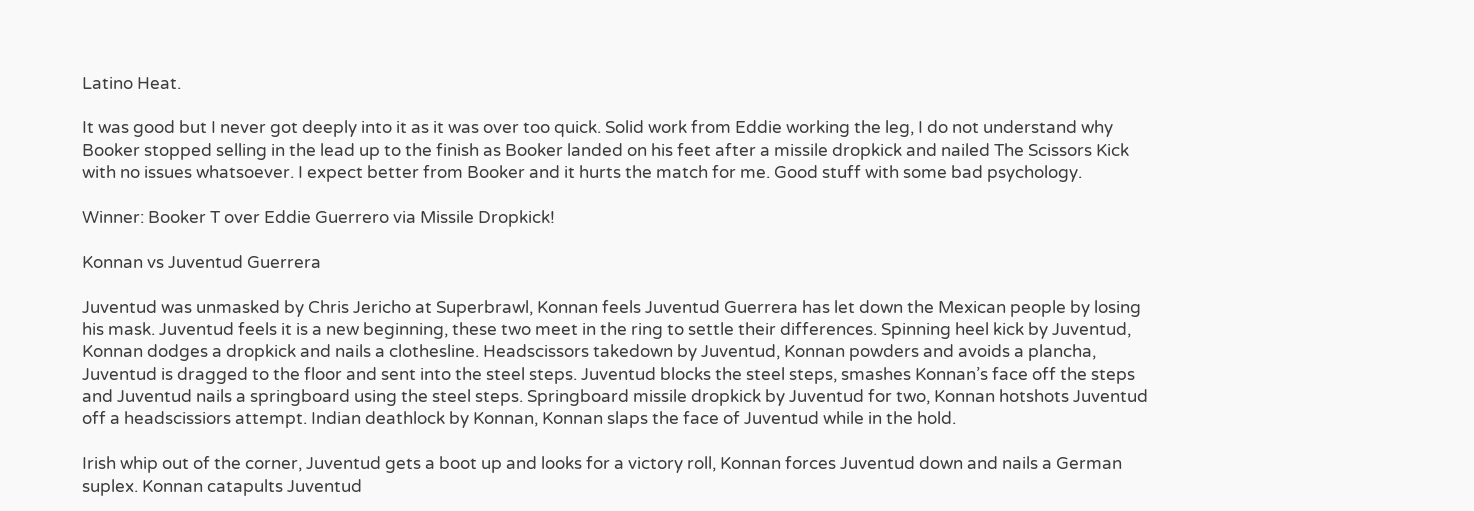Latino Heat.

It was good but I never got deeply into it as it was over too quick. Solid work from Eddie working the leg, I do not understand why Booker stopped selling in the lead up to the finish as Booker landed on his feet after a missile dropkick and nailed The Scissors Kick with no issues whatsoever. I expect better from Booker and it hurts the match for me. Good stuff with some bad psychology.

Winner: Booker T over Eddie Guerrero via Missile Dropkick!

Konnan vs Juventud Guerrera

Juventud was unmasked by Chris Jericho at Superbrawl, Konnan feels Juventud Guerrera has let down the Mexican people by losing his mask. Juventud feels it is a new beginning, these two meet in the ring to settle their differences. Spinning heel kick by Juventud, Konnan dodges a dropkick and nails a clothesline. Headscissors takedown by Juventud, Konnan powders and avoids a plancha, Juventud is dragged to the floor and sent into the steel steps. Juventud blocks the steel steps, smashes Konnan’s face off the steps and Juventud nails a springboard using the steel steps. Springboard missile dropkick by Juventud for two, Konnan hotshots Juventud off a headscissiors attempt. Indian deathlock by Konnan, Konnan slaps the face of Juventud while in the hold.

Irish whip out of the corner, Juventud gets a boot up and looks for a victory roll, Konnan forces Juventud down and nails a German suplex. Konnan catapults Juventud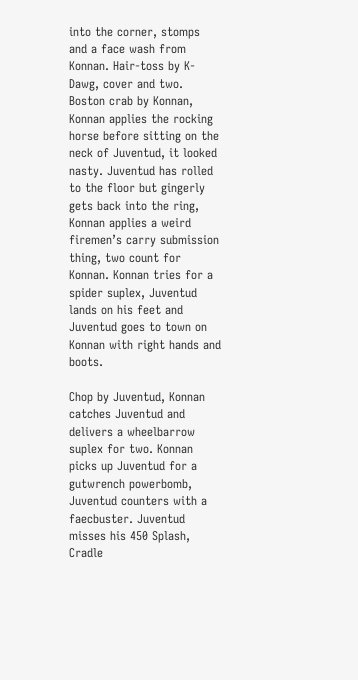into the corner, stomps and a face wash from Konnan. Hair-toss by K-Dawg, cover and two. Boston crab by Konnan, Konnan applies the rocking horse before sitting on the neck of Juventud, it looked nasty. Juventud has rolled to the floor but gingerly gets back into the ring, Konnan applies a weird firemen’s carry submission thing, two count for Konnan. Konnan tries for a spider suplex, Juventud lands on his feet and Juventud goes to town on Konnan with right hands and boots.

Chop by Juventud, Konnan catches Juventud and delivers a wheelbarrow suplex for two. Konnan picks up Juventud for a gutwrench powerbomb, Juventud counters with a faecbuster. Juventud misses his 450 Splash, Cradle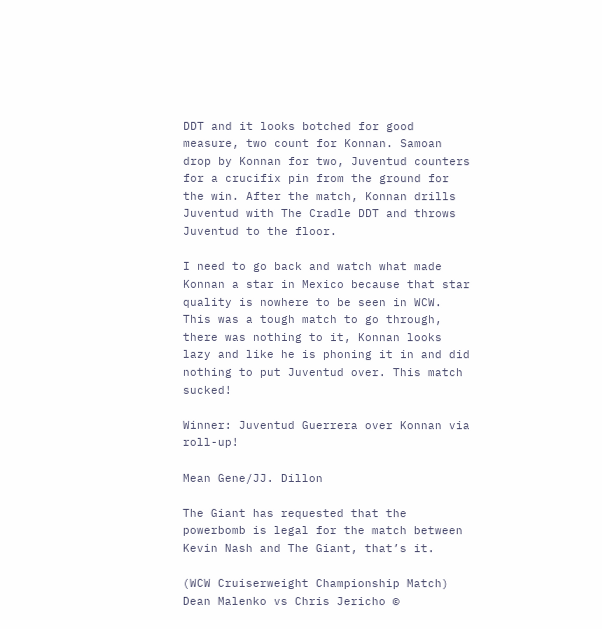DDT and it looks botched for good measure, two count for Konnan. Samoan drop by Konnan for two, Juventud counters for a crucifix pin from the ground for the win. After the match, Konnan drills Juventud with The Cradle DDT and throws Juventud to the floor.

I need to go back and watch what made Konnan a star in Mexico because that star quality is nowhere to be seen in WCW. This was a tough match to go through, there was nothing to it, Konnan looks lazy and like he is phoning it in and did nothing to put Juventud over. This match sucked!

Winner: Juventud Guerrera over Konnan via roll-up!

Mean Gene/JJ. Dillon

The Giant has requested that the powerbomb is legal for the match between Kevin Nash and The Giant, that’s it.

(WCW Cruiserweight Championship Match) Dean Malenko vs Chris Jericho ©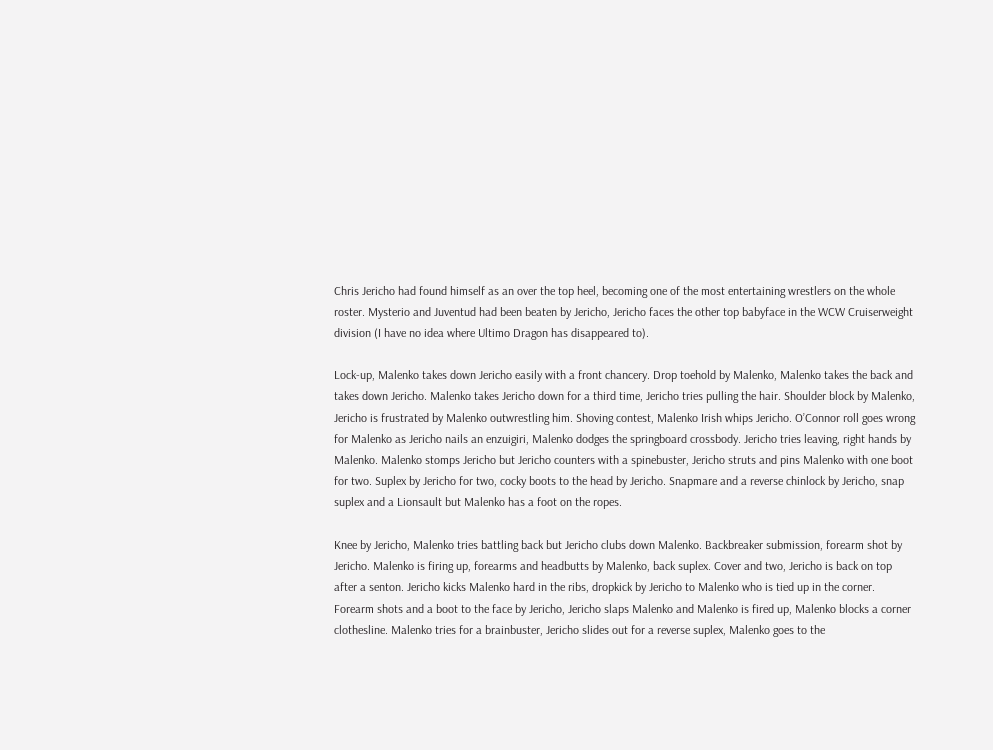Chris Jericho had found himself as an over the top heel, becoming one of the most entertaining wrestlers on the whole roster. Mysterio and Juventud had been beaten by Jericho, Jericho faces the other top babyface in the WCW Cruiserweight division (I have no idea where Ultimo Dragon has disappeared to).

Lock-up, Malenko takes down Jericho easily with a front chancery. Drop toehold by Malenko, Malenko takes the back and takes down Jericho. Malenko takes Jericho down for a third time, Jericho tries pulling the hair. Shoulder block by Malenko, Jericho is frustrated by Malenko outwrestling him. Shoving contest, Malenko Irish whips Jericho. O’Connor roll goes wrong for Malenko as Jericho nails an enzuigiri, Malenko dodges the springboard crossbody. Jericho tries leaving, right hands by Malenko. Malenko stomps Jericho but Jericho counters with a spinebuster, Jericho struts and pins Malenko with one boot for two. Suplex by Jericho for two, cocky boots to the head by Jericho. Snapmare and a reverse chinlock by Jericho, snap suplex and a Lionsault but Malenko has a foot on the ropes.

Knee by Jericho, Malenko tries battling back but Jericho clubs down Malenko. Backbreaker submission, forearm shot by Jericho. Malenko is firing up, forearms and headbutts by Malenko, back suplex. Cover and two, Jericho is back on top after a senton. Jericho kicks Malenko hard in the ribs, dropkick by Jericho to Malenko who is tied up in the corner. Forearm shots and a boot to the face by Jericho, Jericho slaps Malenko and Malenko is fired up, Malenko blocks a corner clothesline. Malenko tries for a brainbuster, Jericho slides out for a reverse suplex, Malenko goes to the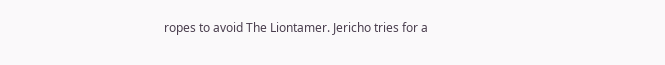ropes to avoid The Liontamer. Jericho tries for a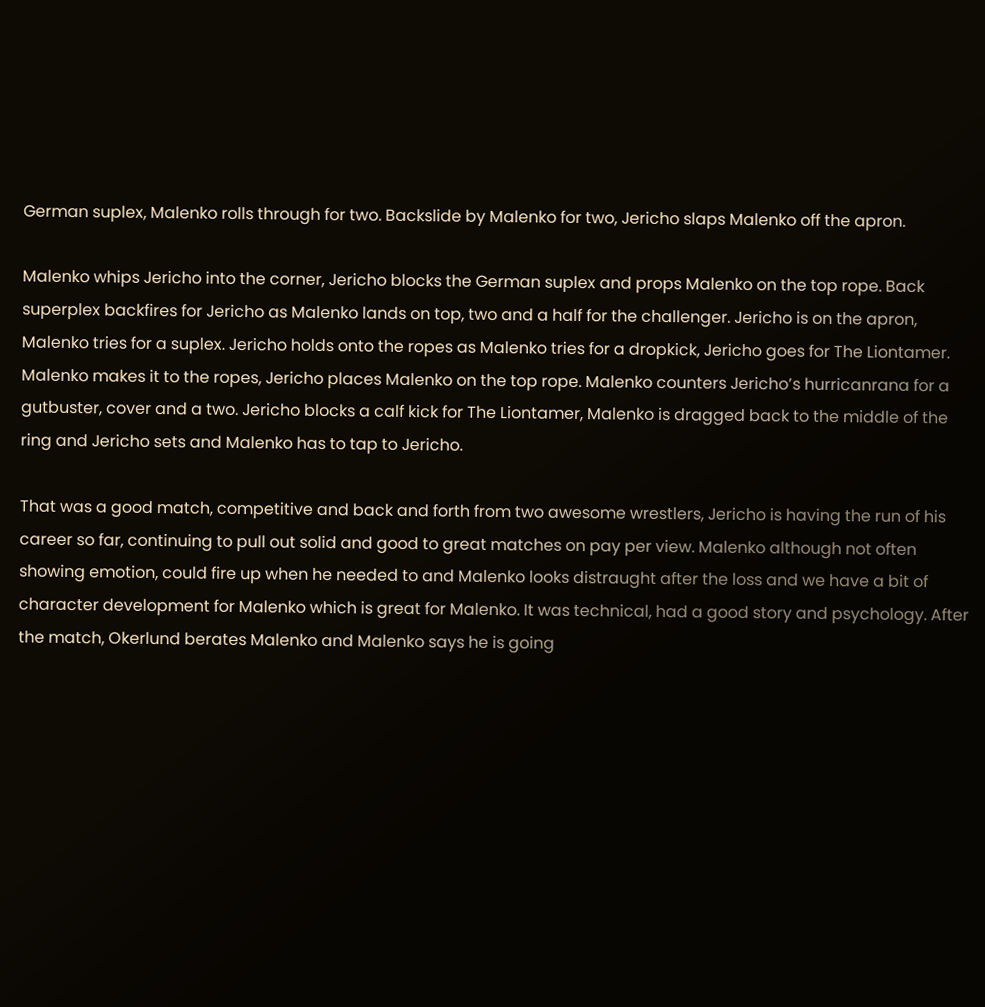German suplex, Malenko rolls through for two. Backslide by Malenko for two, Jericho slaps Malenko off the apron.

Malenko whips Jericho into the corner, Jericho blocks the German suplex and props Malenko on the top rope. Back superplex backfires for Jericho as Malenko lands on top, two and a half for the challenger. Jericho is on the apron, Malenko tries for a suplex. Jericho holds onto the ropes as Malenko tries for a dropkick, Jericho goes for The Liontamer. Malenko makes it to the ropes, Jericho places Malenko on the top rope. Malenko counters Jericho’s hurricanrana for a gutbuster, cover and a two. Jericho blocks a calf kick for The Liontamer, Malenko is dragged back to the middle of the ring and Jericho sets and Malenko has to tap to Jericho.

That was a good match, competitive and back and forth from two awesome wrestlers, Jericho is having the run of his career so far, continuing to pull out solid and good to great matches on pay per view. Malenko although not often showing emotion, could fire up when he needed to and Malenko looks distraught after the loss and we have a bit of character development for Malenko which is great for Malenko. It was technical, had a good story and psychology. After the match, Okerlund berates Malenko and Malenko says he is going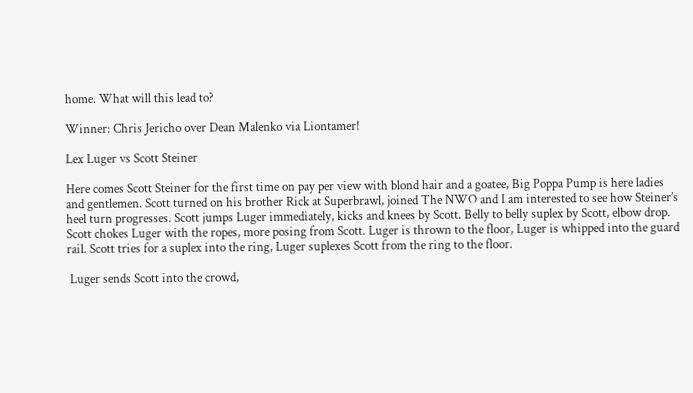home. What will this lead to?

Winner: Chris Jericho over Dean Malenko via Liontamer!

Lex Luger vs Scott Steiner

Here comes Scott Steiner for the first time on pay per view with blond hair and a goatee, Big Poppa Pump is here ladies and gentlemen. Scott turned on his brother Rick at Superbrawl, joined The NWO and I am interested to see how Steiner’s heel turn progresses. Scott jumps Luger immediately, kicks and knees by Scott. Belly to belly suplex by Scott, elbow drop. Scott chokes Luger with the ropes, more posing from Scott. Luger is thrown to the floor, Luger is whipped into the guard rail. Scott tries for a suplex into the ring, Luger suplexes Scott from the ring to the floor.

 Luger sends Scott into the crowd,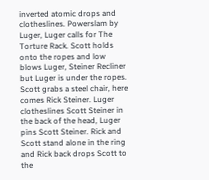inverted atomic drops and clotheslines. Powerslam by Luger, Luger calls for The Torture Rack. Scott holds onto the ropes and low blows Luger, Steiner Recliner but Luger is under the ropes. Scott grabs a steel chair, here comes Rick Steiner. Luger clotheslines Scott Steiner in the back of the head, Luger pins Scott Steiner. Rick and Scott stand alone in the ring and Rick back drops Scott to the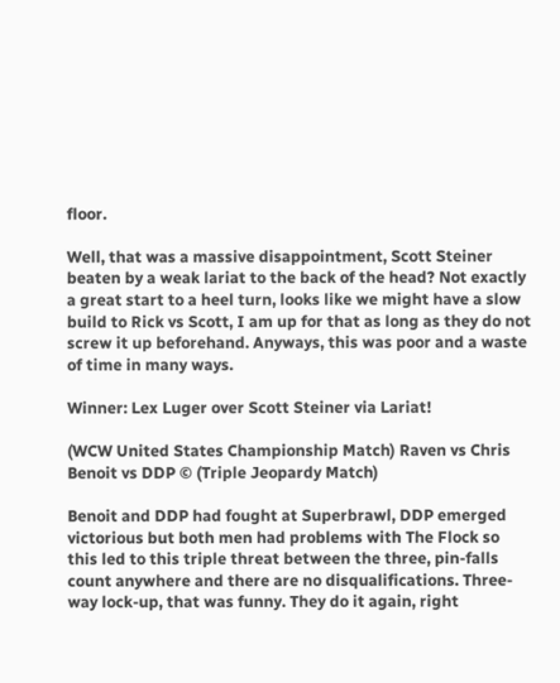floor.

Well, that was a massive disappointment, Scott Steiner beaten by a weak lariat to the back of the head? Not exactly a great start to a heel turn, looks like we might have a slow build to Rick vs Scott, I am up for that as long as they do not screw it up beforehand. Anyways, this was poor and a waste of time in many ways.

Winner: Lex Luger over Scott Steiner via Lariat!

(WCW United States Championship Match) Raven vs Chris Benoit vs DDP © (Triple Jeopardy Match)

Benoit and DDP had fought at Superbrawl, DDP emerged victorious but both men had problems with The Flock so this led to this triple threat between the three, pin-falls count anywhere and there are no disqualifications. Three-way lock-up, that was funny. They do it again, right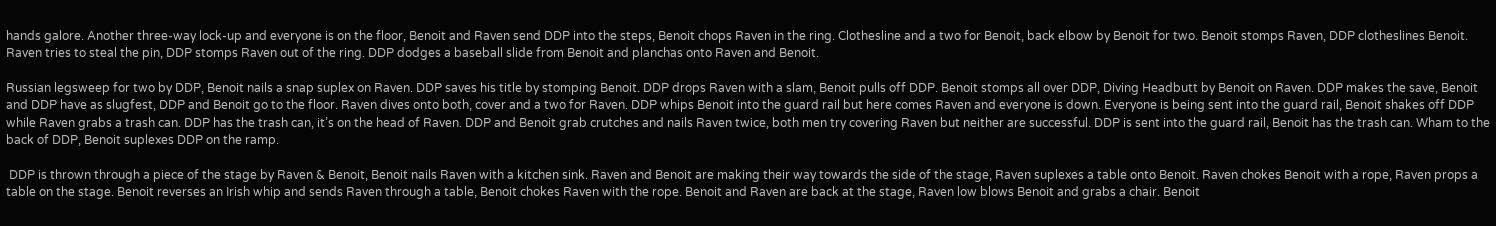hands galore. Another three-way lock-up and everyone is on the floor, Benoit and Raven send DDP into the steps, Benoit chops Raven in the ring. Clothesline and a two for Benoit, back elbow by Benoit for two. Benoit stomps Raven, DDP clotheslines Benoit. Raven tries to steal the pin, DDP stomps Raven out of the ring. DDP dodges a baseball slide from Benoit and planchas onto Raven and Benoit.

Russian legsweep for two by DDP, Benoit nails a snap suplex on Raven. DDP saves his title by stomping Benoit. DDP drops Raven with a slam, Benoit pulls off DDP. Benoit stomps all over DDP, Diving Headbutt by Benoit on Raven. DDP makes the save, Benoit and DDP have as slugfest, DDP and Benoit go to the floor. Raven dives onto both, cover and a two for Raven. DDP whips Benoit into the guard rail but here comes Raven and everyone is down. Everyone is being sent into the guard rail, Benoit shakes off DDP while Raven grabs a trash can. DDP has the trash can, it’s on the head of Raven. DDP and Benoit grab crutches and nails Raven twice, both men try covering Raven but neither are successful. DDP is sent into the guard rail, Benoit has the trash can. Wham to the back of DDP, Benoit suplexes DDP on the ramp.

 DDP is thrown through a piece of the stage by Raven & Benoit, Benoit nails Raven with a kitchen sink. Raven and Benoit are making their way towards the side of the stage, Raven suplexes a table onto Benoit. Raven chokes Benoit with a rope, Raven props a table on the stage. Benoit reverses an Irish whip and sends Raven through a table, Benoit chokes Raven with the rope. Benoit and Raven are back at the stage, Raven low blows Benoit and grabs a chair. Benoit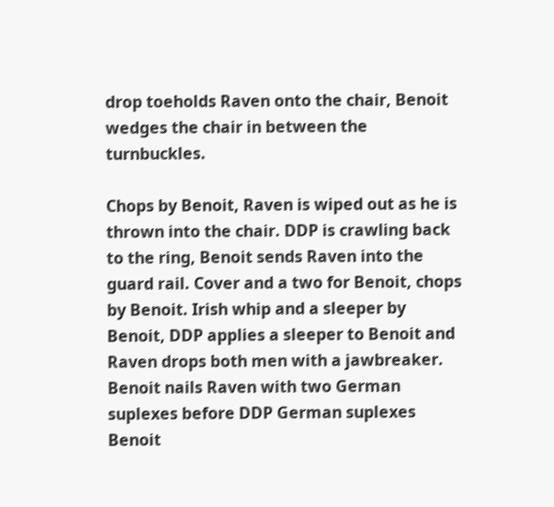drop toeholds Raven onto the chair, Benoit wedges the chair in between the turnbuckles.

Chops by Benoit, Raven is wiped out as he is thrown into the chair. DDP is crawling back to the ring, Benoit sends Raven into the guard rail. Cover and a two for Benoit, chops by Benoit. Irish whip and a sleeper by Benoit, DDP applies a sleeper to Benoit and Raven drops both men with a jawbreaker. Benoit nails Raven with two German suplexes before DDP German suplexes Benoit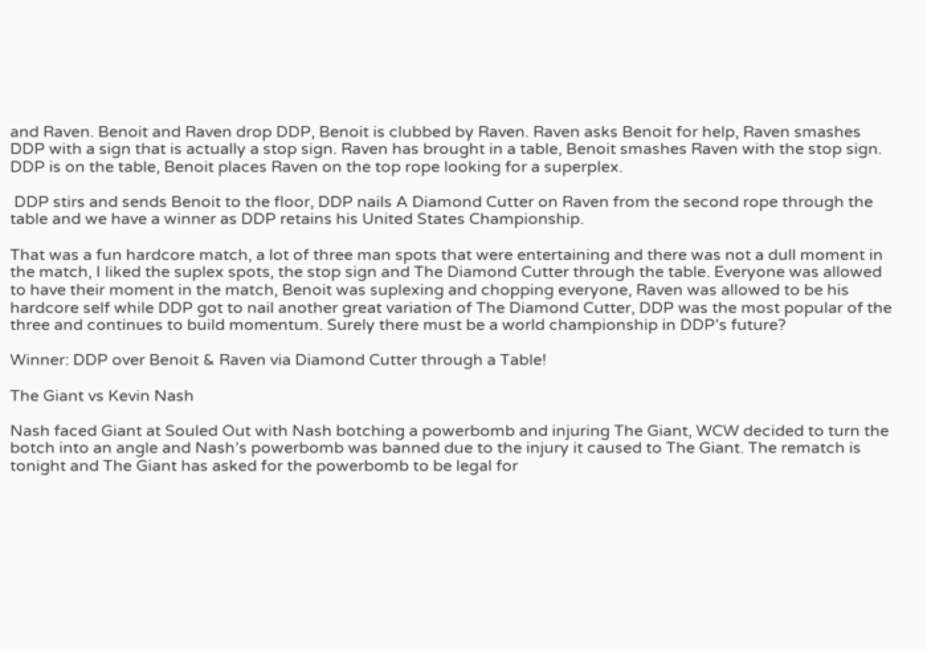and Raven. Benoit and Raven drop DDP, Benoit is clubbed by Raven. Raven asks Benoit for help, Raven smashes DDP with a sign that is actually a stop sign. Raven has brought in a table, Benoit smashes Raven with the stop sign. DDP is on the table, Benoit places Raven on the top rope looking for a superplex.

 DDP stirs and sends Benoit to the floor, DDP nails A Diamond Cutter on Raven from the second rope through the table and we have a winner as DDP retains his United States Championship.

That was a fun hardcore match, a lot of three man spots that were entertaining and there was not a dull moment in the match, I liked the suplex spots, the stop sign and The Diamond Cutter through the table. Everyone was allowed to have their moment in the match, Benoit was suplexing and chopping everyone, Raven was allowed to be his hardcore self while DDP got to nail another great variation of The Diamond Cutter, DDP was the most popular of the three and continues to build momentum. Surely there must be a world championship in DDP’s future?

Winner: DDP over Benoit & Raven via Diamond Cutter through a Table!

The Giant vs Kevin Nash

Nash faced Giant at Souled Out with Nash botching a powerbomb and injuring The Giant, WCW decided to turn the botch into an angle and Nash’s powerbomb was banned due to the injury it caused to The Giant. The rematch is tonight and The Giant has asked for the powerbomb to be legal for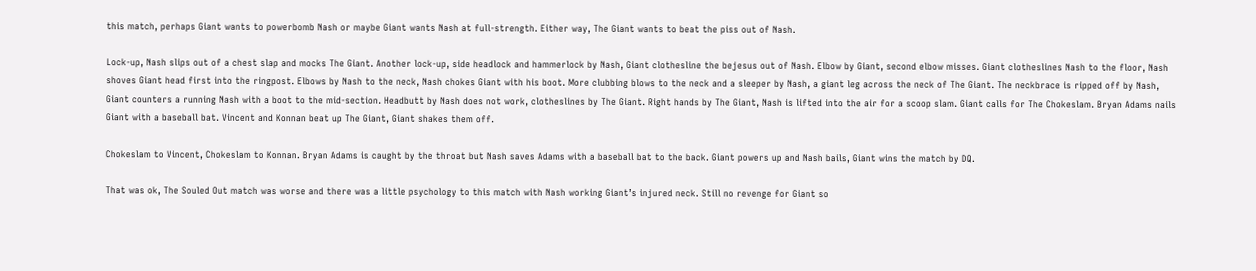this match, perhaps Giant wants to powerbomb Nash or maybe Giant wants Nash at full-strength. Either way, The Giant wants to beat the piss out of Nash.

Lock-up, Nash slips out of a chest slap and mocks The Giant. Another lock-up, side headlock and hammerlock by Nash, Giant clothesline the bejesus out of Nash. Elbow by Giant, second elbow misses. Giant clotheslines Nash to the floor, Nash shoves Giant head first into the ringpost. Elbows by Nash to the neck, Nash chokes Giant with his boot. More clubbing blows to the neck and a sleeper by Nash, a giant leg across the neck of The Giant. The neckbrace is ripped off by Nash, Giant counters a running Nash with a boot to the mid-section. Headbutt by Nash does not work, clotheslines by The Giant. Right hands by The Giant, Nash is lifted into the air for a scoop slam. Giant calls for The Chokeslam. Bryan Adams nails Giant with a baseball bat. Vincent and Konnan beat up The Giant, Giant shakes them off.

Chokeslam to Vincent, Chokeslam to Konnan. Bryan Adams is caught by the throat but Nash saves Adams with a baseball bat to the back. Giant powers up and Nash bails, Giant wins the match by DQ.

That was ok, The Souled Out match was worse and there was a little psychology to this match with Nash working Giant’s injured neck. Still no revenge for Giant so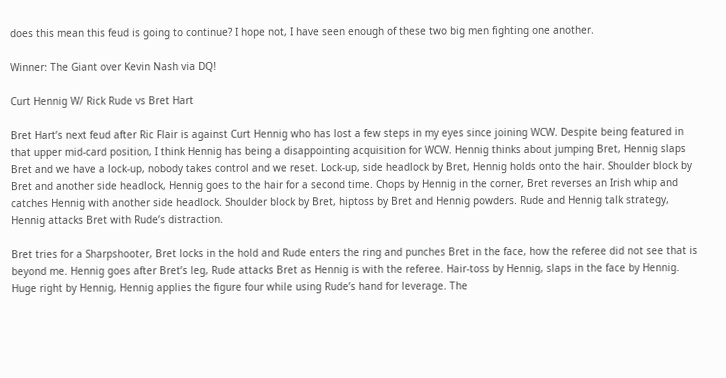does this mean this feud is going to continue? I hope not, I have seen enough of these two big men fighting one another.

Winner: The Giant over Kevin Nash via DQ!

Curt Hennig W/ Rick Rude vs Bret Hart

Bret Hart’s next feud after Ric Flair is against Curt Hennig who has lost a few steps in my eyes since joining WCW. Despite being featured in that upper mid-card position, I think Hennig has being a disappointing acquisition for WCW. Hennig thinks about jumping Bret, Hennig slaps Bret and we have a lock-up, nobody takes control and we reset. Lock-up, side headlock by Bret, Hennig holds onto the hair. Shoulder block by Bret and another side headlock, Hennig goes to the hair for a second time. Chops by Hennig in the corner, Bret reverses an Irish whip and catches Hennig with another side headlock. Shoulder block by Bret, hiptoss by Bret and Hennig powders. Rude and Hennig talk strategy, Hennig attacks Bret with Rude’s distraction.

Bret tries for a Sharpshooter, Bret locks in the hold and Rude enters the ring and punches Bret in the face, how the referee did not see that is beyond me. Hennig goes after Bret’s leg, Rude attacks Bret as Hennig is with the referee. Hair-toss by Hennig, slaps in the face by Hennig. Huge right by Hennig, Hennig applies the figure four while using Rude’s hand for leverage. The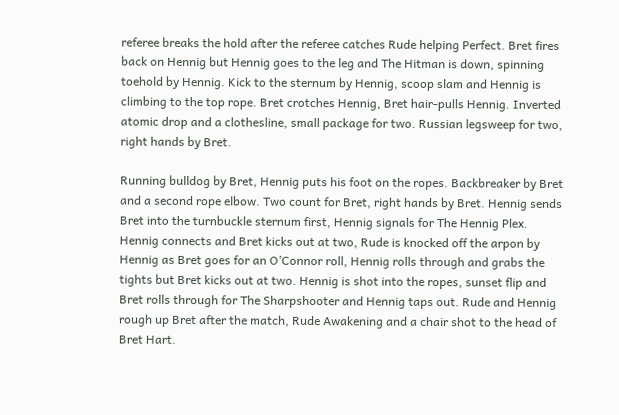referee breaks the hold after the referee catches Rude helping Perfect. Bret fires back on Hennig but Hennig goes to the leg and The Hitman is down, spinning toehold by Hennig. Kick to the sternum by Hennig, scoop slam and Hennig is climbing to the top rope. Bret crotches Hennig, Bret hair-pulls Hennig. Inverted atomic drop and a clothesline, small package for two. Russian legsweep for two, right hands by Bret.

Running bulldog by Bret, Hennig puts his foot on the ropes. Backbreaker by Bret and a second rope elbow. Two count for Bret, right hands by Bret. Hennig sends Bret into the turnbuckle sternum first, Hennig signals for The Hennig Plex. Hennig connects and Bret kicks out at two, Rude is knocked off the arpon by Hennig as Bret goes for an O’Connor roll, Hennig rolls through and grabs the tights but Bret kicks out at two. Hennig is shot into the ropes, sunset flip and Bret rolls through for The Sharpshooter and Hennig taps out. Rude and Hennig rough up Bret after the match, Rude Awakening and a chair shot to the head of Bret Hart.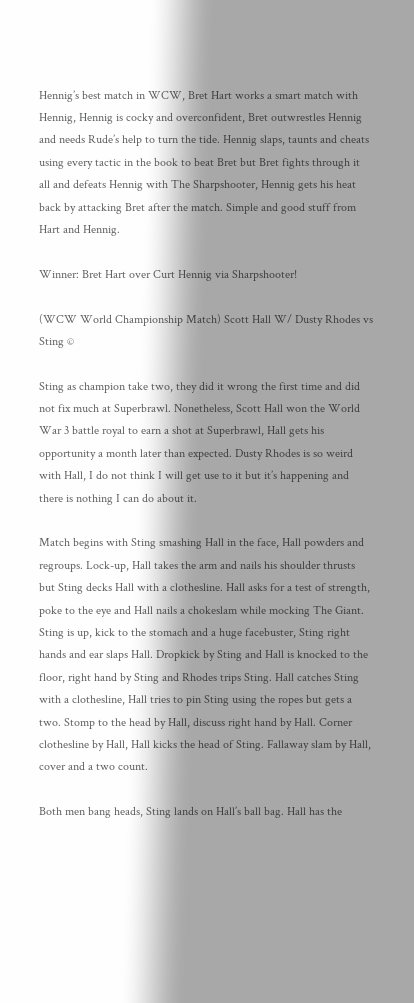Hennig’s best match in WCW, Bret Hart works a smart match with Hennig, Hennig is cocky and overconfident, Bret outwrestles Hennig and needs Rude’s help to turn the tide. Hennig slaps, taunts and cheats using every tactic in the book to beat Bret but Bret fights through it all and defeats Hennig with The Sharpshooter, Hennig gets his heat back by attacking Bret after the match. Simple and good stuff from Hart and Hennig.

Winner: Bret Hart over Curt Hennig via Sharpshooter!

(WCW World Championship Match) Scott Hall W/ Dusty Rhodes vs Sting ©

Sting as champion take two, they did it wrong the first time and did not fix much at Superbrawl. Nonetheless, Scott Hall won the World War 3 battle royal to earn a shot at Superbrawl, Hall gets his opportunity a month later than expected. Dusty Rhodes is so weird with Hall, I do not think I will get use to it but it’s happening and there is nothing I can do about it.

Match begins with Sting smashing Hall in the face, Hall powders and regroups. Lock-up, Hall takes the arm and nails his shoulder thrusts but Sting decks Hall with a clothesline. Hall asks for a test of strength, poke to the eye and Hall nails a chokeslam while mocking The Giant. Sting is up, kick to the stomach and a huge facebuster, Sting right hands and ear slaps Hall. Dropkick by Sting and Hall is knocked to the floor, right hand by Sting and Rhodes trips Sting. Hall catches Sting with a clothesline, Hall tries to pin Sting using the ropes but gets a two. Stomp to the head by Hall, discuss right hand by Hall. Corner clothesline by Hall, Hall kicks the head of Sting. Fallaway slam by Hall, cover and a two count.

Both men bang heads, Sting lands on Hall’s ball bag. Hall has the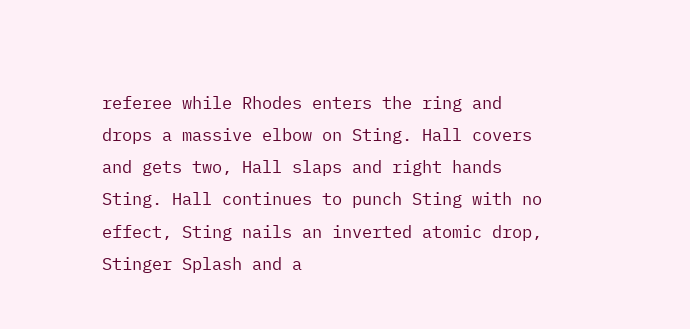referee while Rhodes enters the ring and drops a massive elbow on Sting. Hall covers and gets two, Hall slaps and right hands Sting. Hall continues to punch Sting with no effect, Sting nails an inverted atomic drop, Stinger Splash and a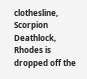clothesline, Scorpion Deathlock, Rhodes is dropped off the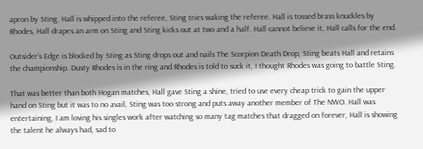apron by Sting. Hall is whipped into the referee, Sting tries waking the referee. Hall is tossed brass knuckles by Rhodes, Hall drapes an arm on Sting and Sting kicks out at two and a half. Hall cannot believe it, Hall calls for the end.

Outsider’s Edge is blocked by Sting as Sting drops out and nails The Scorpion Death Drop, Sting beats Hall and retains the championship. Dusty Rhodes is in the ring and Rhodes is told to suck it, I thought Rhodes was going to battle Sting.

That was better than both Hogan matches, Hall gave Sting a shine, tried to use every cheap trick to gain the upper hand on Sting but it was to no avail, Sting was too strong and puts away another member of The NWO. Hall was entertaining, I am loving his singles work after watching so many tag matches that dragged on forever, Hall is showing the talent he always had, sad to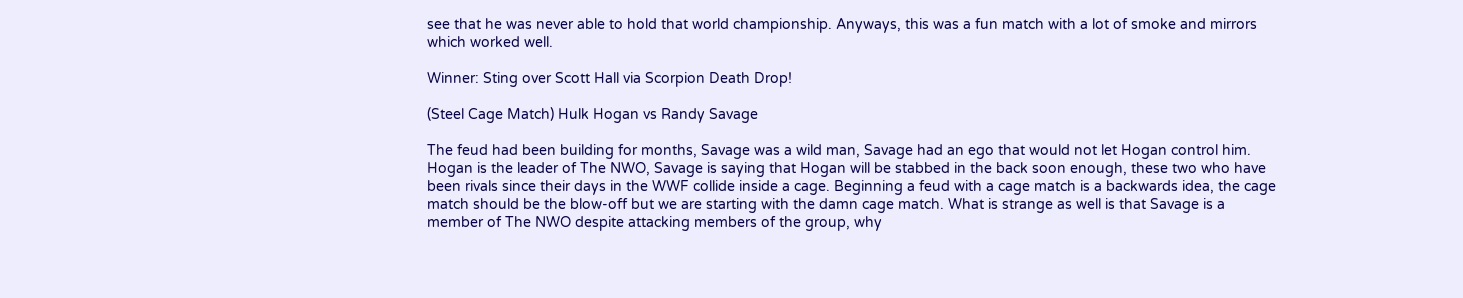see that he was never able to hold that world championship. Anyways, this was a fun match with a lot of smoke and mirrors which worked well.

Winner: Sting over Scott Hall via Scorpion Death Drop!

(Steel Cage Match) Hulk Hogan vs Randy Savage

The feud had been building for months, Savage was a wild man, Savage had an ego that would not let Hogan control him. Hogan is the leader of The NWO, Savage is saying that Hogan will be stabbed in the back soon enough, these two who have been rivals since their days in the WWF collide inside a cage. Beginning a feud with a cage match is a backwards idea, the cage match should be the blow-off but we are starting with the damn cage match. What is strange as well is that Savage is a member of The NWO despite attacking members of the group, why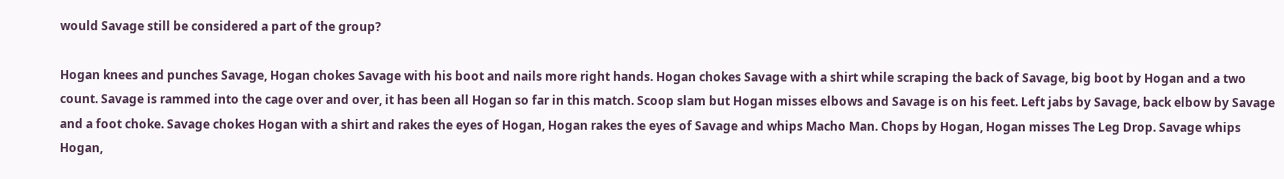would Savage still be considered a part of the group?

Hogan knees and punches Savage, Hogan chokes Savage with his boot and nails more right hands. Hogan chokes Savage with a shirt while scraping the back of Savage, big boot by Hogan and a two count. Savage is rammed into the cage over and over, it has been all Hogan so far in this match. Scoop slam but Hogan misses elbows and Savage is on his feet. Left jabs by Savage, back elbow by Savage and a foot choke. Savage chokes Hogan with a shirt and rakes the eyes of Hogan, Hogan rakes the eyes of Savage and whips Macho Man. Chops by Hogan, Hogan misses The Leg Drop. Savage whips Hogan,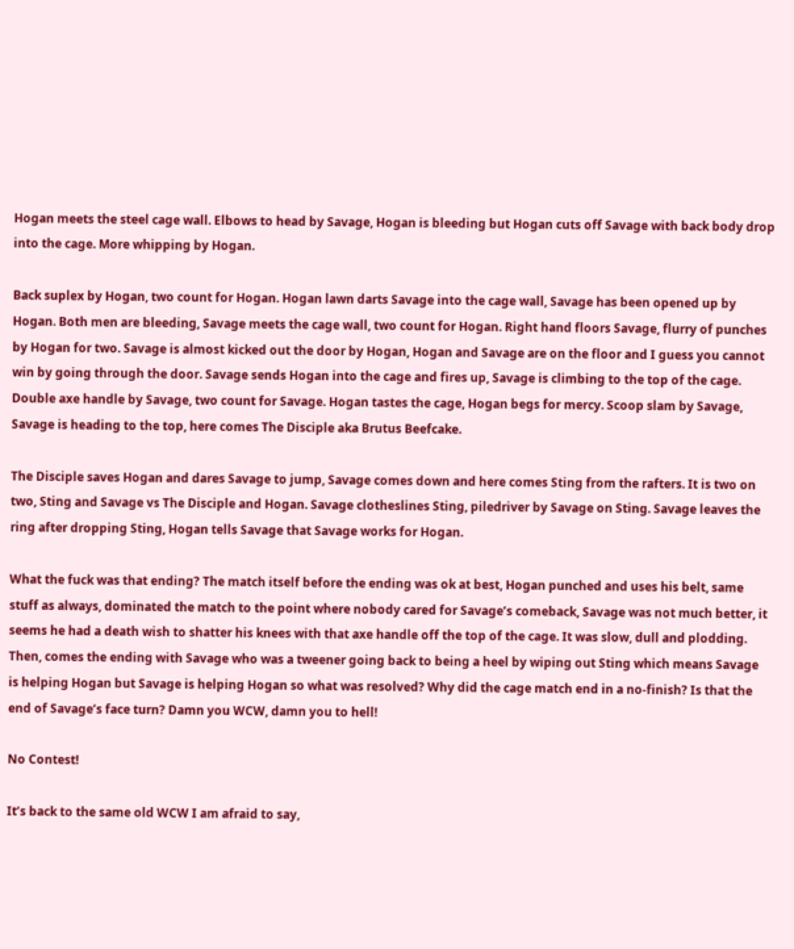Hogan meets the steel cage wall. Elbows to head by Savage, Hogan is bleeding but Hogan cuts off Savage with back body drop into the cage. More whipping by Hogan.

Back suplex by Hogan, two count for Hogan. Hogan lawn darts Savage into the cage wall, Savage has been opened up by Hogan. Both men are bleeding, Savage meets the cage wall, two count for Hogan. Right hand floors Savage, flurry of punches by Hogan for two. Savage is almost kicked out the door by Hogan, Hogan and Savage are on the floor and I guess you cannot win by going through the door. Savage sends Hogan into the cage and fires up, Savage is climbing to the top of the cage. Double axe handle by Savage, two count for Savage. Hogan tastes the cage, Hogan begs for mercy. Scoop slam by Savage, Savage is heading to the top, here comes The Disciple aka Brutus Beefcake.

The Disciple saves Hogan and dares Savage to jump, Savage comes down and here comes Sting from the rafters. It is two on two, Sting and Savage vs The Disciple and Hogan. Savage clotheslines Sting, piledriver by Savage on Sting. Savage leaves the ring after dropping Sting, Hogan tells Savage that Savage works for Hogan.

What the fuck was that ending? The match itself before the ending was ok at best, Hogan punched and uses his belt, same stuff as always, dominated the match to the point where nobody cared for Savage’s comeback, Savage was not much better, it seems he had a death wish to shatter his knees with that axe handle off the top of the cage. It was slow, dull and plodding. Then, comes the ending with Savage who was a tweener going back to being a heel by wiping out Sting which means Savage is helping Hogan but Savage is helping Hogan so what was resolved? Why did the cage match end in a no-finish? Is that the end of Savage’s face turn? Damn you WCW, damn you to hell!

No Contest!

It’s back to the same old WCW I am afraid to say,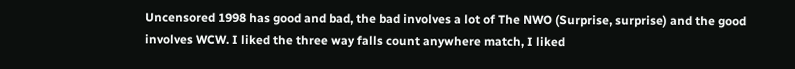Uncensored 1998 has good and bad, the bad involves a lot of The NWO (Surprise, surprise) and the good involves WCW. I liked the three way falls count anywhere match, I liked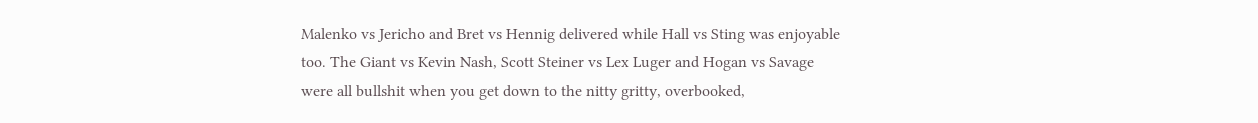Malenko vs Jericho and Bret vs Hennig delivered while Hall vs Sting was enjoyable too. The Giant vs Kevin Nash, Scott Steiner vs Lex Luger and Hogan vs Savage were all bullshit when you get down to the nitty gritty, overbooked,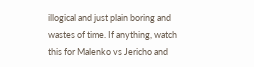illogical and just plain boring and wastes of time. If anything, watch this for Malenko vs Jericho and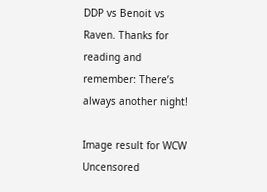DDP vs Benoit vs Raven. Thanks for reading and remember: There’s always another night!

Image result for WCW Uncensored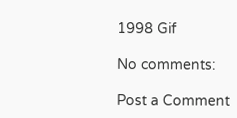1998 Gif

No comments:

Post a Comment